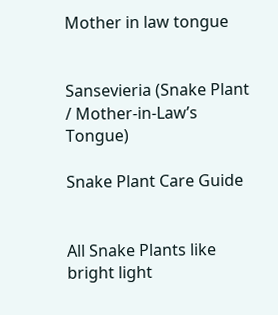Mother in law tongue


Sansevieria (Snake Plant / Mother-in-Law’s Tongue)

Snake Plant Care Guide


All Snake Plants like bright light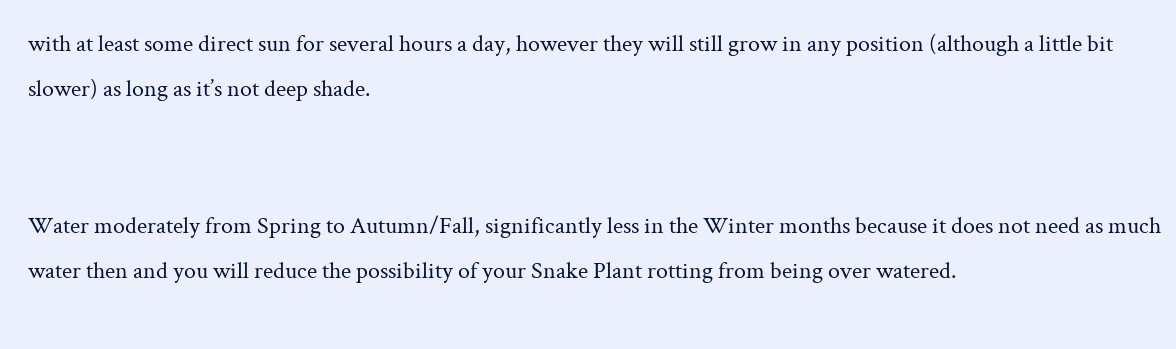with at least some direct sun for several hours a day, however they will still grow in any position (although a little bit slower) as long as it’s not deep shade.


Water moderately from Spring to Autumn/Fall, significantly less in the Winter months because it does not need as much water then and you will reduce the possibility of your Snake Plant rotting from being over watered.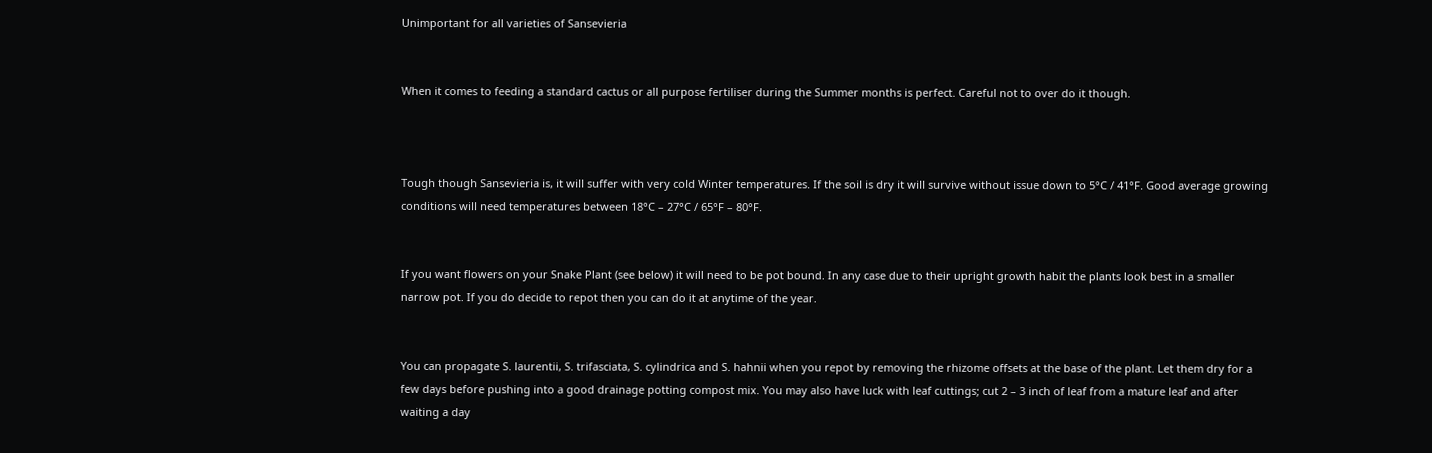Unimportant for all varieties of Sansevieria


When it comes to feeding a standard cactus or all purpose fertiliser during the Summer months is perfect. Careful not to over do it though.



Tough though Sansevieria is, it will suffer with very cold Winter temperatures. If the soil is dry it will survive without issue down to 5°C / 41°F. Good average growing conditions will need temperatures between 18°C – 27°C / 65°F – 80°F.


If you want flowers on your Snake Plant (see below) it will need to be pot bound. In any case due to their upright growth habit the plants look best in a smaller narrow pot. If you do decide to repot then you can do it at anytime of the year.


You can propagate S. laurentii, S. trifasciata, S. cylindrica and S. hahnii when you repot by removing the rhizome offsets at the base of the plant. Let them dry for a few days before pushing into a good drainage potting compost mix. You may also have luck with leaf cuttings; cut 2 – 3 inch of leaf from a mature leaf and after waiting a day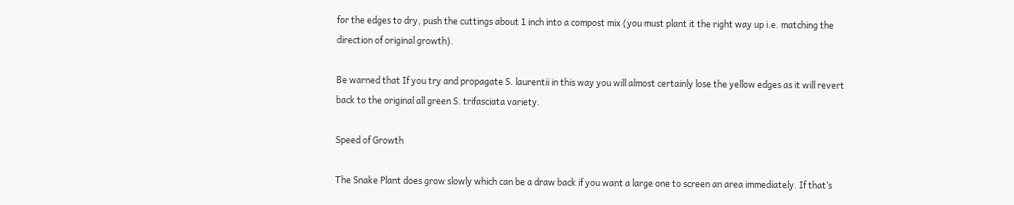for the edges to dry, push the cuttings about 1 inch into a compost mix (you must plant it the right way up i.e. matching the direction of original growth).

Be warned that If you try and propagate S. laurentii in this way you will almost certainly lose the yellow edges as it will revert back to the original all green S. trifasciata variety.

Speed of Growth

The Snake Plant does grow slowly which can be a draw back if you want a large one to screen an area immediately. If that’s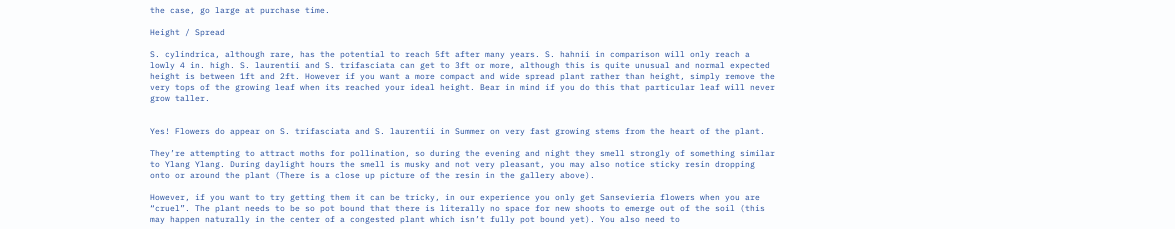the case, go large at purchase time.

Height / Spread

S. cylindrica, although rare, has the potential to reach 5ft after many years. S. hahnii in comparison will only reach a lowly 4 in. high. S. laurentii and S. trifasciata can get to 3ft or more, although this is quite unusual and normal expected height is between 1ft and 2ft. However if you want a more compact and wide spread plant rather than height, simply remove the very tops of the growing leaf when its reached your ideal height. Bear in mind if you do this that particular leaf will never grow taller.


Yes! Flowers do appear on S. trifasciata and S. laurentii in Summer on very fast growing stems from the heart of the plant.

They’re attempting to attract moths for pollination, so during the evening and night they smell strongly of something similar to Ylang Ylang. During daylight hours the smell is musky and not very pleasant, you may also notice sticky resin dropping onto or around the plant (There is a close up picture of the resin in the gallery above).

However, if you want to try getting them it can be tricky, in our experience you only get Sansevieria flowers when you are “cruel”. The plant needs to be so pot bound that there is literally no space for new shoots to emerge out of the soil (this may happen naturally in the center of a congested plant which isn’t fully pot bound yet). You also need to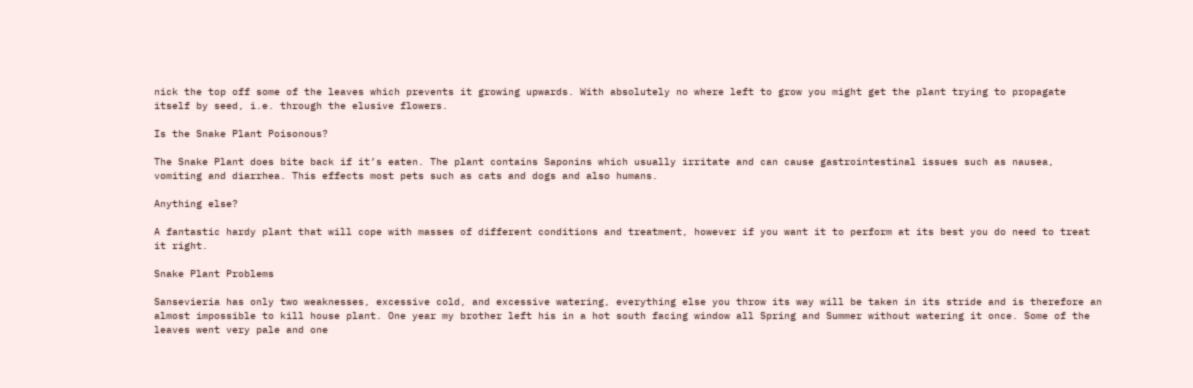nick the top off some of the leaves which prevents it growing upwards. With absolutely no where left to grow you might get the plant trying to propagate itself by seed, i.e. through the elusive flowers.

Is the Snake Plant Poisonous?

The Snake Plant does bite back if it’s eaten. The plant contains Saponins which usually irritate and can cause gastrointestinal issues such as nausea, vomiting and diarrhea. This effects most pets such as cats and dogs and also humans.

Anything else?

A fantastic hardy plant that will cope with masses of different conditions and treatment, however if you want it to perform at its best you do need to treat it right.

Snake Plant Problems

Sansevieria has only two weaknesses, excessive cold, and excessive watering, everything else you throw its way will be taken in its stride and is therefore an almost impossible to kill house plant. One year my brother left his in a hot south facing window all Spring and Summer without watering it once. Some of the leaves went very pale and one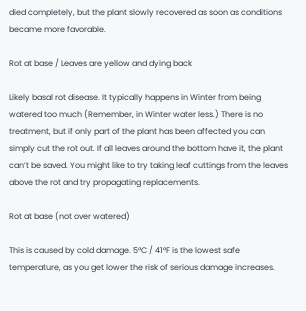died completely, but the plant slowly recovered as soon as conditions became more favorable.

Rot at base / Leaves are yellow and dying back

Likely basal rot disease. It typically happens in Winter from being watered too much (Remember, in Winter water less.) There is no treatment, but if only part of the plant has been affected you can simply cut the rot out. If all leaves around the bottom have it, the plant can’t be saved. You might like to try taking leaf cuttings from the leaves above the rot and try propagating replacements.

Rot at base (not over watered)

This is caused by cold damage. 5°C / 41°F is the lowest safe temperature, as you get lower the risk of serious damage increases.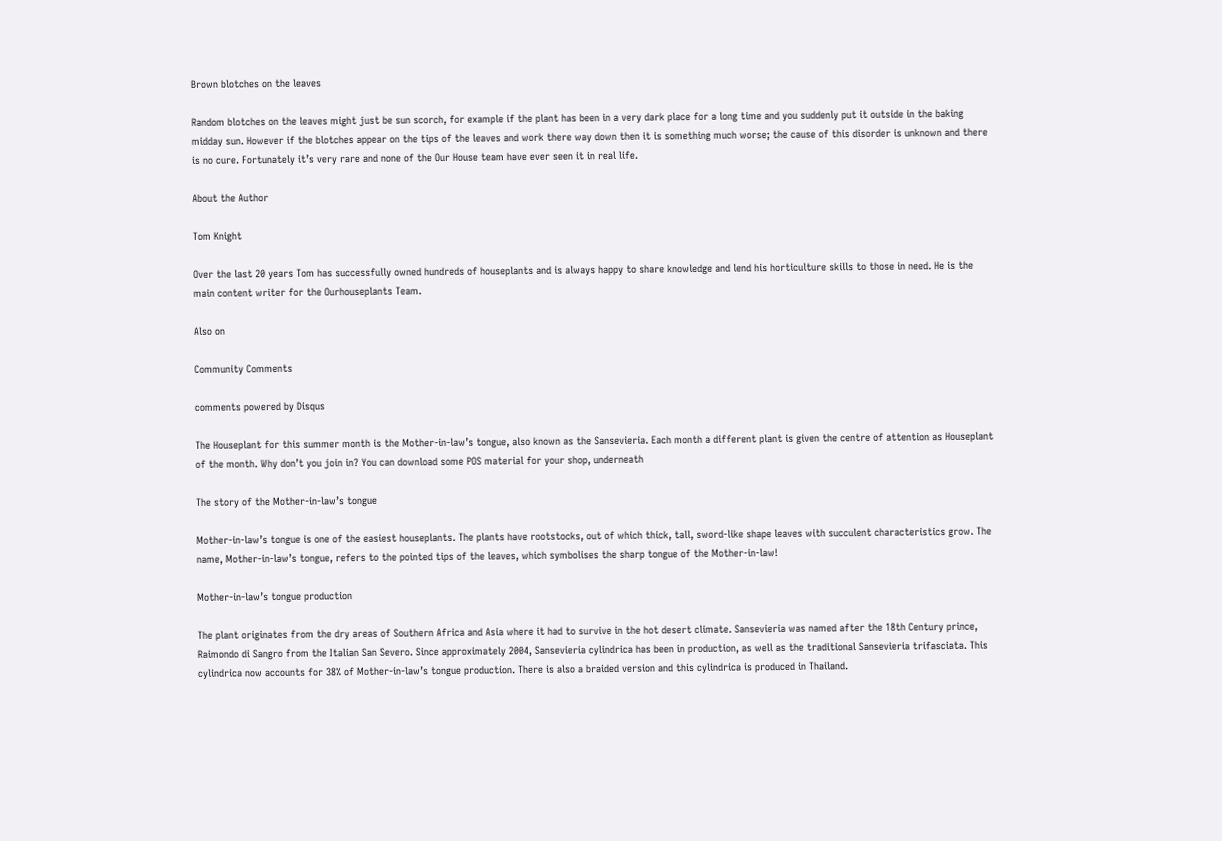Brown blotches on the leaves

Random blotches on the leaves might just be sun scorch, for example if the plant has been in a very dark place for a long time and you suddenly put it outside in the baking midday sun. However if the blotches appear on the tips of the leaves and work there way down then it is something much worse; the cause of this disorder is unknown and there is no cure. Fortunately it’s very rare and none of the Our House team have ever seen it in real life.

About the Author

Tom Knight

Over the last 20 years Tom has successfully owned hundreds of houseplants and is always happy to share knowledge and lend his horticulture skills to those in need. He is the main content writer for the Ourhouseplants Team.

Also on

Community Comments

comments powered by Disqus

The Houseplant for this summer month is the Mother-in-law’s tongue, also known as the Sansevieria. Each month a different plant is given the centre of attention as Houseplant of the month. Why don’t you join in? You can download some POS material for your shop, underneath

The story of the Mother-in-law’s tongue

Mother-in-law’s tongue is one of the easiest houseplants. The plants have rootstocks, out of which thick, tall, sword-like shape leaves with succulent characteristics grow. The name, Mother-in-law’s tongue, refers to the pointed tips of the leaves, which symbolises the sharp tongue of the Mother-in-law!

Mother-in-law’s tongue production

The plant originates from the dry areas of Southern Africa and Asia where it had to survive in the hot desert climate. Sansevieria was named after the 18th Century prince, Raimondo di Sangro from the Italian San Severo. Since approximately 2004, Sansevieria cylindrica has been in production, as well as the traditional Sansevieria trifasciata. This cylindrica now accounts for 38% of Mother-in-law’s tongue production. There is also a braided version and this cylindrica is produced in Thailand.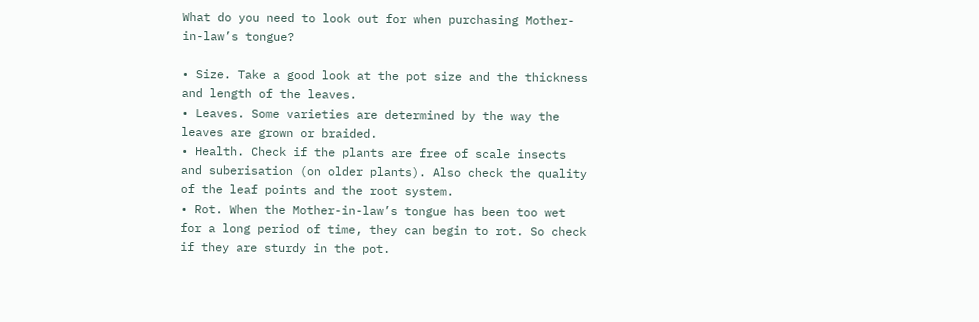What do you need to look out for when purchasing Mother-in-law’s tongue?

• Size. Take a good look at the pot size and the thickness and length of the leaves.
• Leaves. Some varieties are determined by the way the leaves are grown or braided.
• Health. Check if the plants are free of scale insects and suberisation (on older plants). Also check the quality of the leaf points and the root system.
• Rot. When the Mother-in-law’s tongue has been too wet for a long period of time, they can begin to rot. So check if they are sturdy in the pot.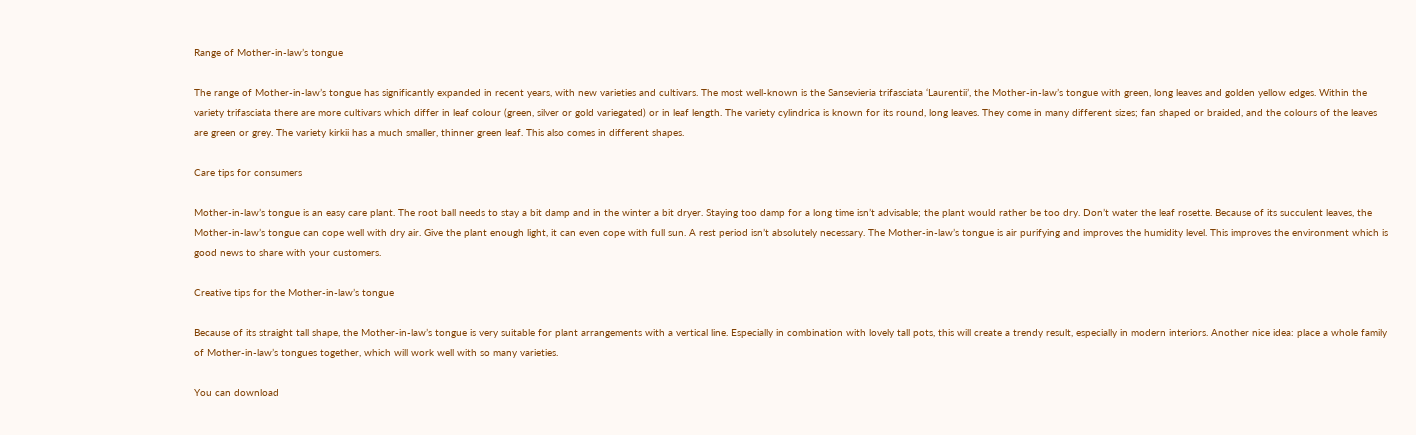Range of Mother-in-law’s tongue

The range of Mother-in-law’s tongue has significantly expanded in recent years, with new varieties and cultivars. The most well-known is the Sansevieria trifasciata ‘Laurentii’, the Mother-in-law’s tongue with green, long leaves and golden yellow edges. Within the variety trifasciata there are more cultivars which differ in leaf colour (green, silver or gold variegated) or in leaf length. The variety cylindrica is known for its round, long leaves. They come in many different sizes; fan shaped or braided, and the colours of the leaves are green or grey. The variety kirkii has a much smaller, thinner green leaf. This also comes in different shapes.

Care tips for consumers

Mother-in-law’s tongue is an easy care plant. The root ball needs to stay a bit damp and in the winter a bit dryer. Staying too damp for a long time isn’t advisable; the plant would rather be too dry. Don’t water the leaf rosette. Because of its succulent leaves, the Mother-in-law’s tongue can cope well with dry air. Give the plant enough light, it can even cope with full sun. A rest period isn’t absolutely necessary. The Mother-in-law’s tongue is air purifying and improves the humidity level. This improves the environment which is good news to share with your customers.

Creative tips for the Mother-in-law’s tongue

Because of its straight tall shape, the Mother-in-law’s tongue is very suitable for plant arrangements with a vertical line. Especially in combination with lovely tall pots, this will create a trendy result, especially in modern interiors. Another nice idea: place a whole family of Mother-in-law’s tongues together, which will work well with so many varieties.

You can download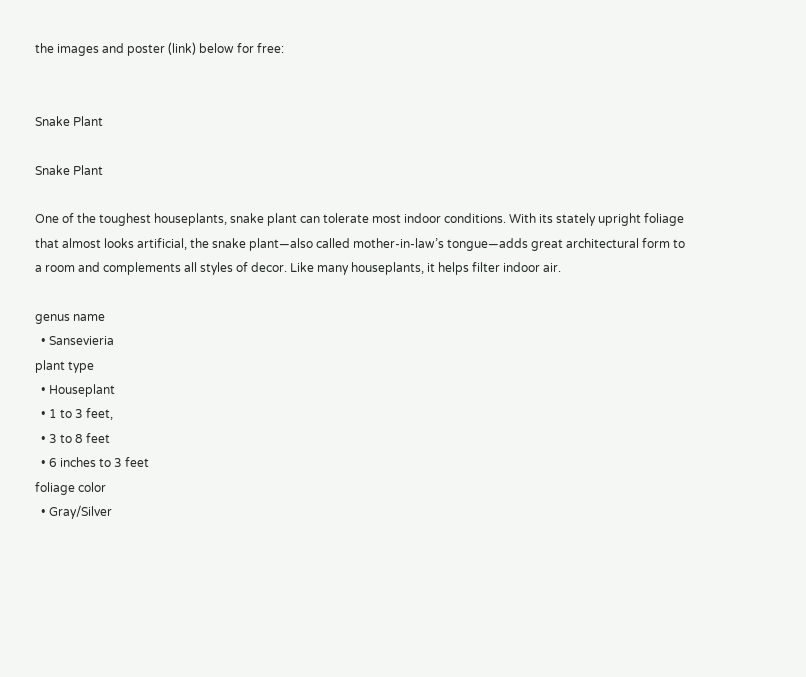the images and poster (link) below for free:


Snake Plant

Snake Plant

One of the toughest houseplants, snake plant can tolerate most indoor conditions. With its stately upright foliage that almost looks artificial, the snake plant—also called mother-in-law’s tongue—adds great architectural form to a room and complements all styles of decor. Like many houseplants, it helps filter indoor air.

genus name
  • Sansevieria
plant type
  • Houseplant
  • 1 to 3 feet,
  • 3 to 8 feet
  • 6 inches to 3 feet
foliage color
  • Gray/Silver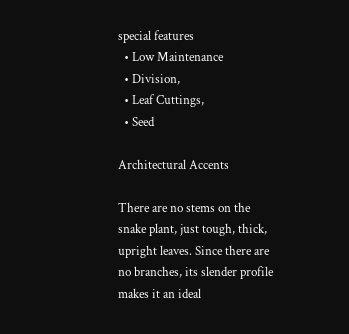special features
  • Low Maintenance
  • Division,
  • Leaf Cuttings,
  • Seed

Architectural Accents

There are no stems on the snake plant, just tough, thick, upright leaves. Since there are no branches, its slender profile makes it an ideal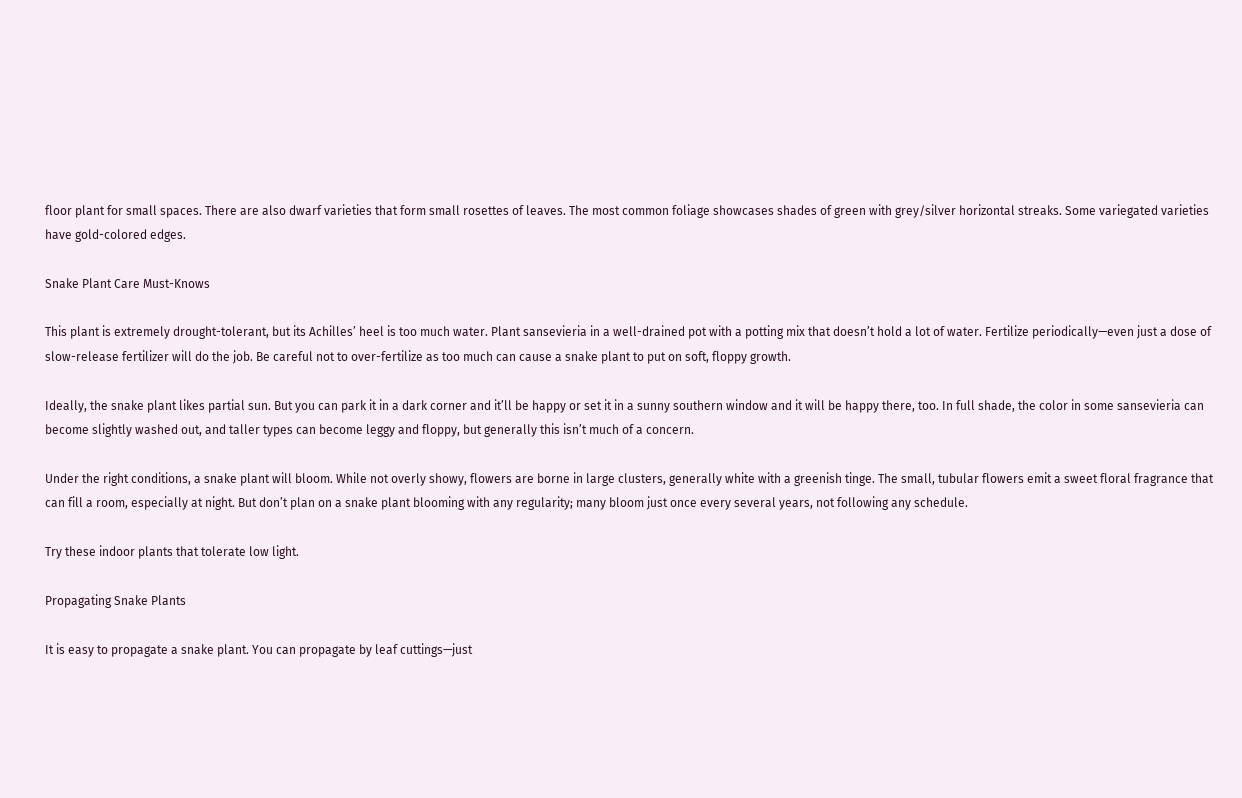floor plant for small spaces. There are also dwarf varieties that form small rosettes of leaves. The most common foliage showcases shades of green with grey/silver horizontal streaks. Some variegated varieties have gold-colored edges.

Snake Plant Care Must-Knows

This plant is extremely drought-tolerant, but its Achilles’ heel is too much water. Plant sansevieria in a well-drained pot with a potting mix that doesn’t hold a lot of water. Fertilize periodically—even just a dose of slow-release fertilizer will do the job. Be careful not to over-fertilize as too much can cause a snake plant to put on soft, floppy growth.

Ideally, the snake plant likes partial sun. But you can park it in a dark corner and it’ll be happy or set it in a sunny southern window and it will be happy there, too. In full shade, the color in some sansevieria can become slightly washed out, and taller types can become leggy and floppy, but generally this isn’t much of a concern.

Under the right conditions, a snake plant will bloom. While not overly showy, flowers are borne in large clusters, generally white with a greenish tinge. The small, tubular flowers emit a sweet floral fragrance that can fill a room, especially at night. But don’t plan on a snake plant blooming with any regularity; many bloom just once every several years, not following any schedule.

Try these indoor plants that tolerate low light.

Propagating Snake Plants

It is easy to propagate a snake plant. You can propagate by leaf cuttings—just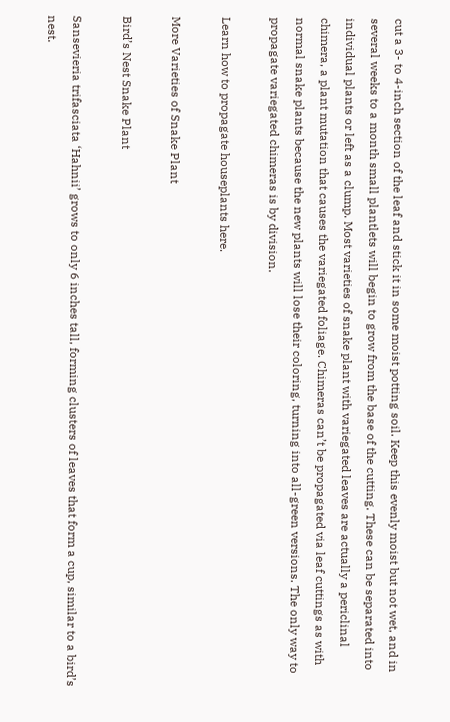cut a 3- to 4-inch section of the leaf and stick it in some moist potting soil. Keep this evenly moist but not wet, and in several weeks to a month small plantlets will begin to grow from the base of the cutting. These can be separated into individual plants or left as a clump. Most varieties of snake plant with variegated leaves are actually a periclinal chimera, a plant mutation that causes the variegated foliage. Chimeras can’t be propagated via leaf cuttings as with normal snake plants because the new plants will lose their coloring, turning into all-green versions. The only way to propagate variegated chimeras is by division.

Learn how to propagate houseplants here.

More Varieties of Snake Plant

Bird’s Nest Snake Plant

Sansevieria trifasciata ‘Hahnii’ grows to only 6 inches tall, forming clusters of leaves that form a cup, similar to a bird’s nest.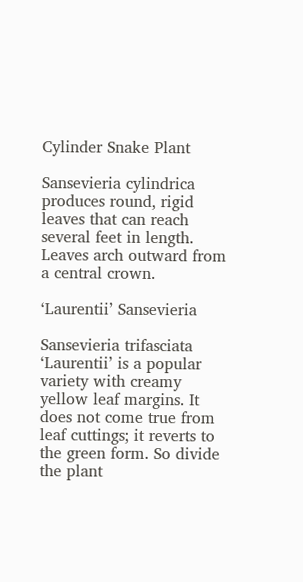Cylinder Snake Plant

Sansevieria cylindrica produces round, rigid leaves that can reach several feet in length. Leaves arch outward from a central crown.

‘Laurentii’ Sansevieria

Sansevieria trifasciata ‘Laurentii’ is a popular variety with creamy yellow leaf margins. It does not come true from leaf cuttings; it reverts to the green form. So divide the plant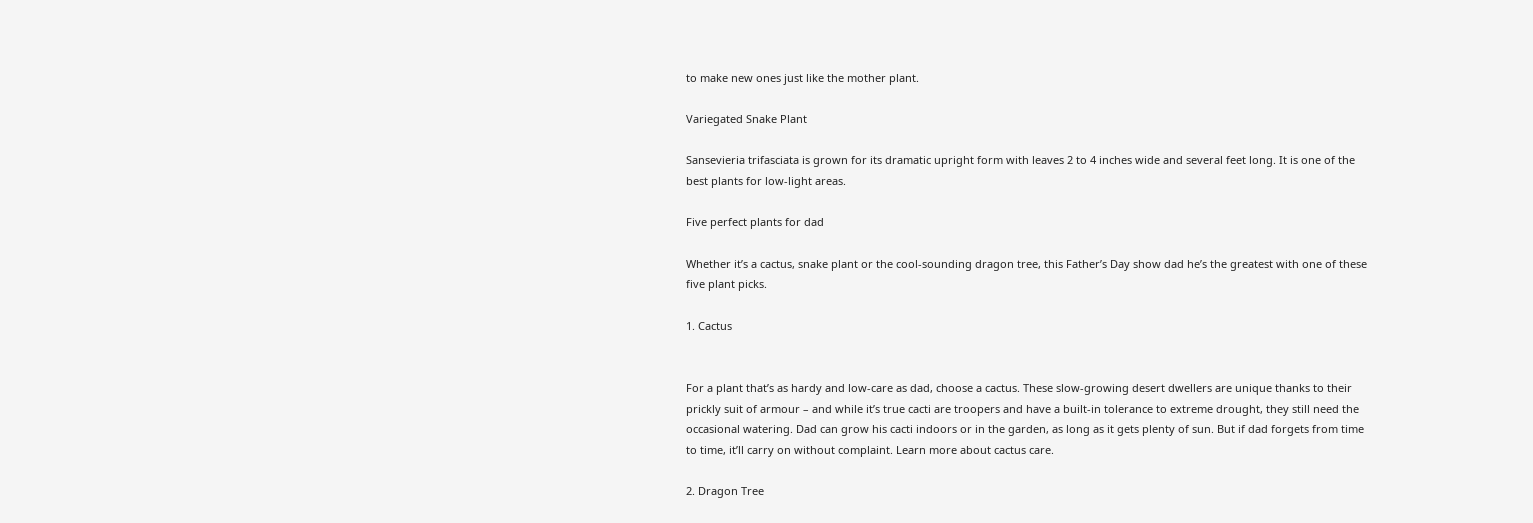to make new ones just like the mother plant.

Variegated Snake Plant

Sansevieria trifasciata is grown for its dramatic upright form with leaves 2 to 4 inches wide and several feet long. It is one of the best plants for low-light areas.

Five perfect plants for dad

Whether it’s a cactus, snake plant or the cool-sounding dragon tree, this Father’s Day show dad he’s the greatest with one of these five plant picks.

1. Cactus


For a plant that’s as hardy and low-care as dad, choose a cactus. These slow-growing desert dwellers are unique thanks to their prickly suit of armour – and while it’s true cacti are troopers and have a built-in tolerance to extreme drought, they still need the occasional watering. Dad can grow his cacti indoors or in the garden, as long as it gets plenty of sun. But if dad forgets from time to time, it’ll carry on without complaint. Learn more about cactus care.

2. Dragon Tree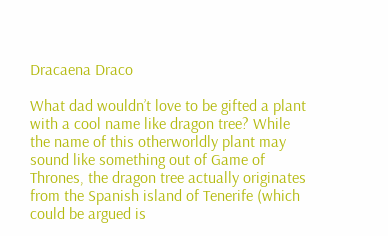Dracaena Draco

What dad wouldn’t love to be gifted a plant with a cool name like dragon tree? While the name of this otherworldly plant may sound like something out of Game of Thrones, the dragon tree actually originates from the Spanish island of Tenerife (which could be argued is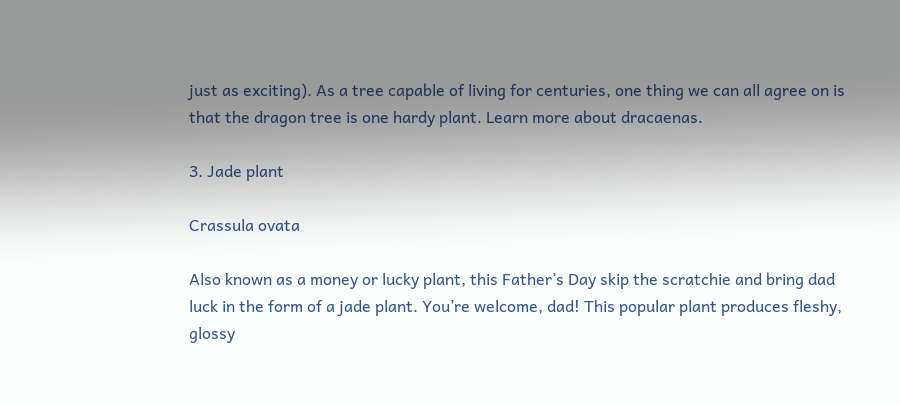just as exciting). As a tree capable of living for centuries, one thing we can all agree on is that the dragon tree is one hardy plant. Learn more about dracaenas.

3. Jade plant

Crassula ovata

Also known as a money or lucky plant, this Father’s Day skip the scratchie and bring dad luck in the form of a jade plant. You’re welcome, dad! This popular plant produces fleshy, glossy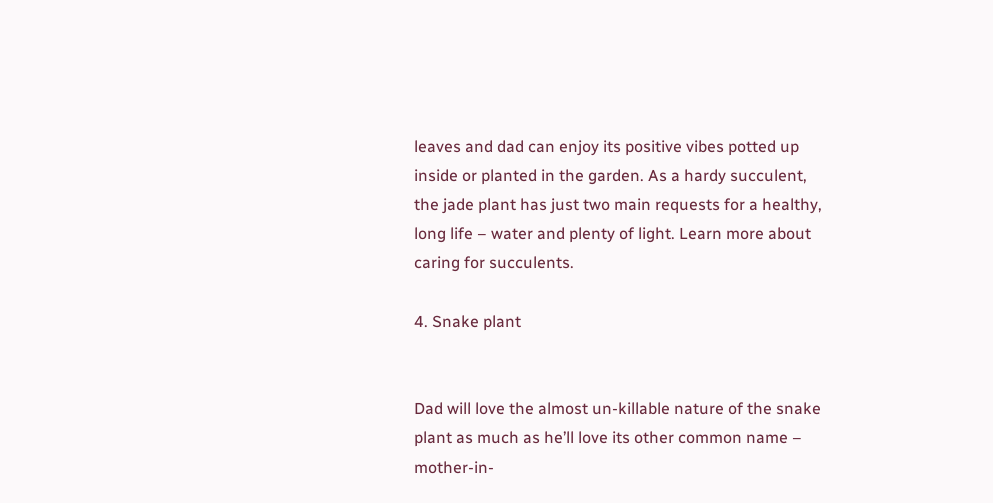leaves and dad can enjoy its positive vibes potted up inside or planted in the garden. As a hardy succulent, the jade plant has just two main requests for a healthy, long life – water and plenty of light. Learn more about caring for succulents.

4. Snake plant


Dad will love the almost un-killable nature of the snake plant as much as he’ll love its other common name – mother-in-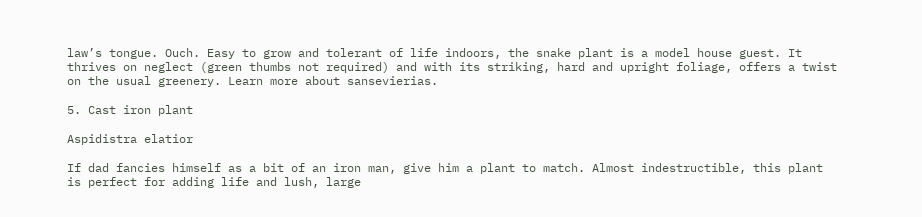law’s tongue. Ouch. Easy to grow and tolerant of life indoors, the snake plant is a model house guest. It thrives on neglect (green thumbs not required) and with its striking, hard and upright foliage, offers a twist on the usual greenery. Learn more about sansevierias.

5. Cast iron plant

Aspidistra elatior

If dad fancies himself as a bit of an iron man, give him a plant to match. Almost indestructible, this plant is perfect for adding life and lush, large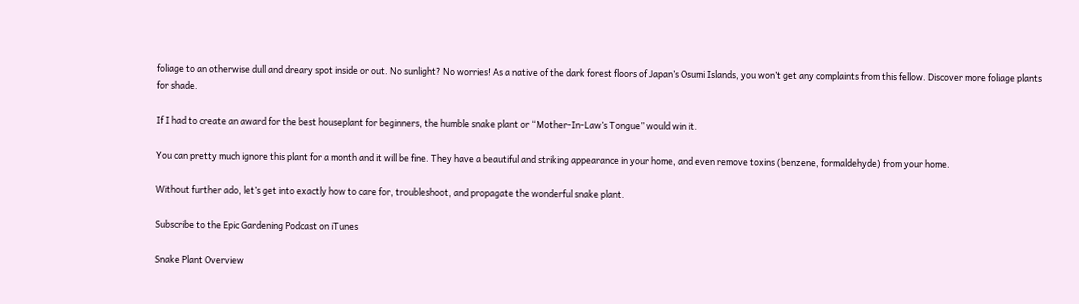foliage to an otherwise dull and dreary spot inside or out. No sunlight? No worries! As a native of the dark forest floors of Japan’s Osumi Islands, you won’t get any complaints from this fellow. Discover more foliage plants for shade.

If I had to create an award for the best houseplant for beginners, the humble snake plant or “Mother-In-Law’s Tongue” would win it.

You can pretty much ignore this plant for a month and it will be fine. They have a beautiful and striking appearance in your home, and even remove toxins (benzene, formaldehyde) from your home.

Without further ado, let’s get into exactly how to care for, troubleshoot, and propagate the wonderful snake plant.

Subscribe to the Epic Gardening Podcast on iTunes

Snake Plant Overview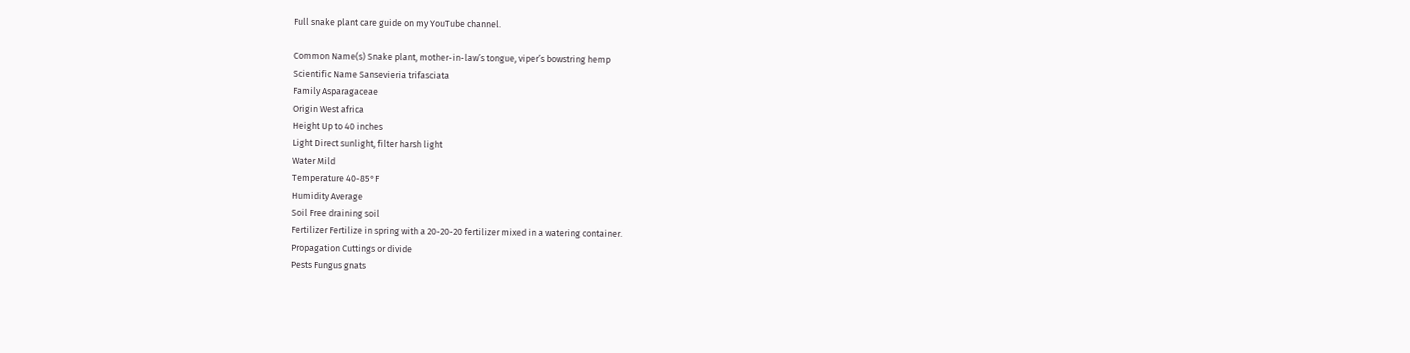Full snake plant care guide on my YouTube channel.

Common Name(s) Snake plant, mother-in-law’s tongue, viper’s bowstring hemp
Scientific Name Sansevieria trifasciata
Family Asparagaceae
Origin West africa
Height Up to 40 inches
Light Direct sunlight, filter harsh light
Water Mild
Temperature 40-85°F
Humidity Average
Soil Free draining soil
Fertilizer Fertilize in spring with a 20-20-20 fertilizer mixed in a watering container.
Propagation Cuttings or divide
Pests Fungus gnats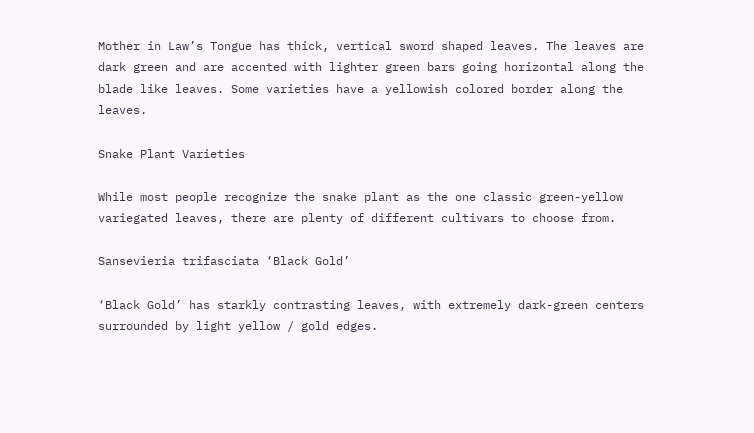Mother in Law’s Tongue has thick, vertical sword shaped leaves. The leaves are dark green and are accented with lighter green bars going horizontal along the blade like leaves. Some varieties have a yellowish colored border along the leaves.

Snake Plant Varieties

While most people recognize the snake plant as the one classic green-yellow variegated leaves, there are plenty of different cultivars to choose from.

Sansevieria trifasciata ‘Black Gold’

‘Black Gold’ has starkly contrasting leaves, with extremely dark-green centers surrounded by light yellow / gold edges.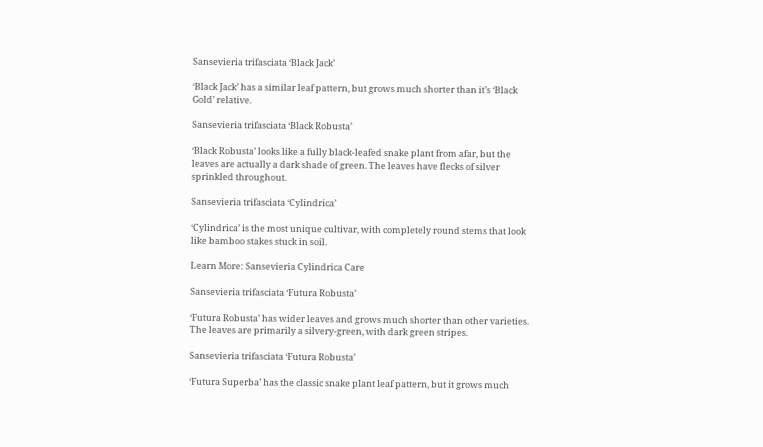Sansevieria trifasciata ‘Black Jack’

‘Black Jack’ has a similar leaf pattern, but grows much shorter than it’s ‘Black Gold’ relative.

Sansevieria trifasciata ‘Black Robusta’

‘Black Robusta’ looks like a fully black-leafed snake plant from afar, but the leaves are actually a dark shade of green. The leaves have flecks of silver sprinkled throughout.

Sansevieria trifasciata ‘Cylindrica’

‘Cylindrica’ is the most unique cultivar, with completely round stems that look like bamboo stakes stuck in soil.

Learn More: Sansevieria Cylindrica Care

Sansevieria trifasciata ‘Futura Robusta’

‘Futura Robusta’ has wider leaves and grows much shorter than other varieties. The leaves are primarily a silvery-green, with dark green stripes.

Sansevieria trifasciata ‘Futura Robusta’

‘Futura Superba’ has the classic snake plant leaf pattern, but it grows much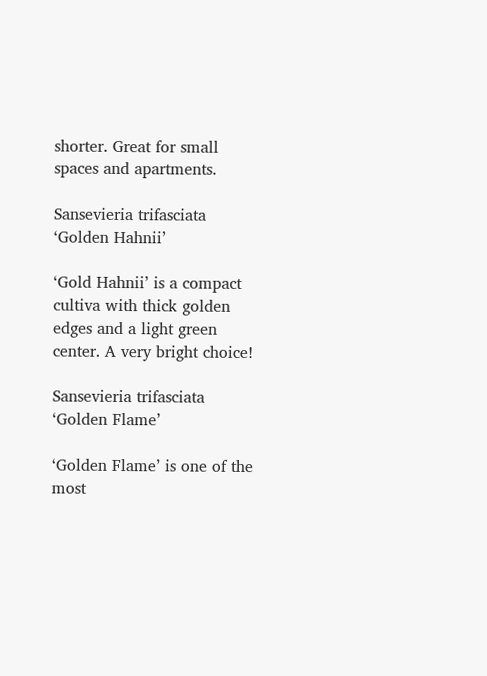shorter. Great for small spaces and apartments.

Sansevieria trifasciata ‘Golden Hahnii’

‘Gold Hahnii’ is a compact cultiva with thick golden edges and a light green center. A very bright choice!

Sansevieria trifasciata ‘Golden Flame’

‘Golden Flame’ is one of the most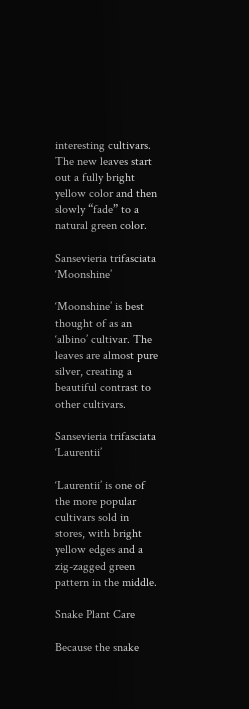interesting cultivars. The new leaves start out a fully bright yellow color and then slowly “fade” to a natural green color.

Sansevieria trifasciata ‘Moonshine’

‘Moonshine’ is best thought of as an ‘albino’ cultivar. The leaves are almost pure silver, creating a beautiful contrast to other cultivars.

Sansevieria trifasciata ‘Laurentii’

‘Laurentii’ is one of the more popular cultivars sold in stores, with bright yellow edges and a zig-zagged green pattern in the middle.

Snake Plant Care

Because the snake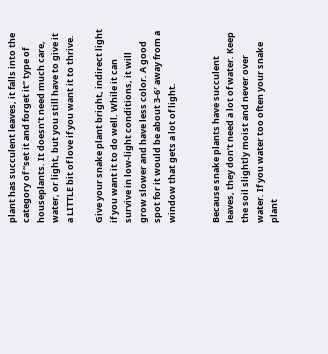plant has succulent leaves, it falls into the category of “set it and forget it” type of houseplants. It doesn’t need much care, water, or light, but you still have to give it a LITTLE bit of love if you want it to thrive.

Give your snake plant bright, indirect light if you want it to do well. While it can survive in low-light conditions, it will grow slower and have less color. A good spot for it would be about 3-6′ away from a window that gets a lot of light.


Because snake plants have succulent leaves, they don’t need a lot of water. Keep the soil slightly moist and never over water. If you water too often your snake plant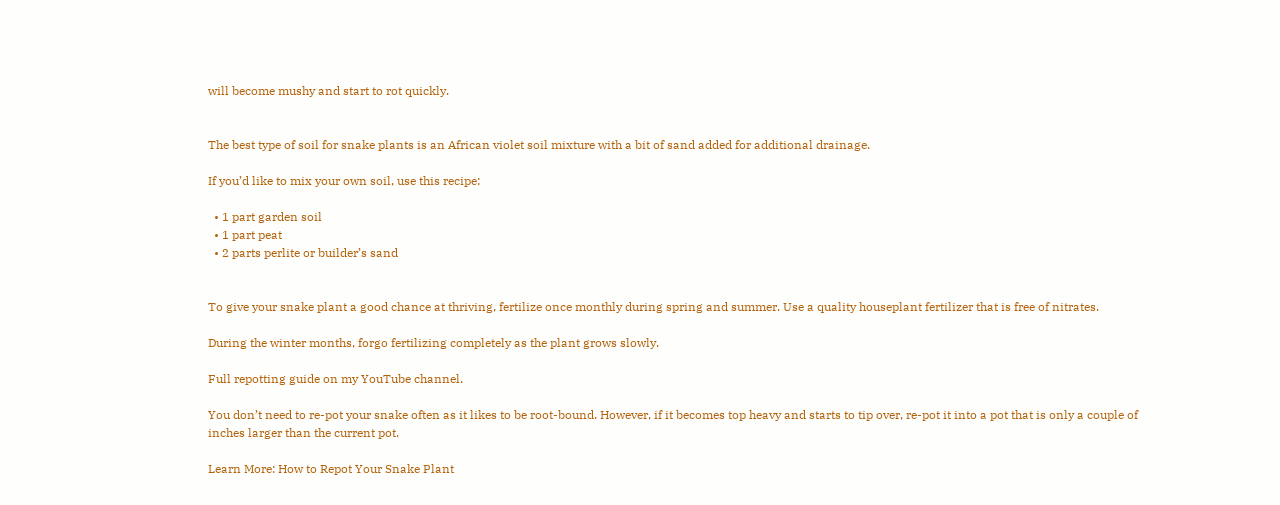will become mushy and start to rot quickly.


The best type of soil for snake plants is an African violet soil mixture with a bit of sand added for additional drainage.

If you’d like to mix your own soil, use this recipe:

  • 1 part garden soil
  • 1 part peat
  • 2 parts perlite or builder’s sand


To give your snake plant a good chance at thriving, fertilize once monthly during spring and summer. Use a quality houseplant fertilizer that is free of nitrates.

During the winter months, forgo fertilizing completely as the plant grows slowly.

Full repotting guide on my YouTube channel.

You don’t need to re-pot your snake often as it likes to be root-bound. However, if it becomes top heavy and starts to tip over, re-pot it into a pot that is only a couple of inches larger than the current pot.

Learn More: How to Repot Your Snake Plant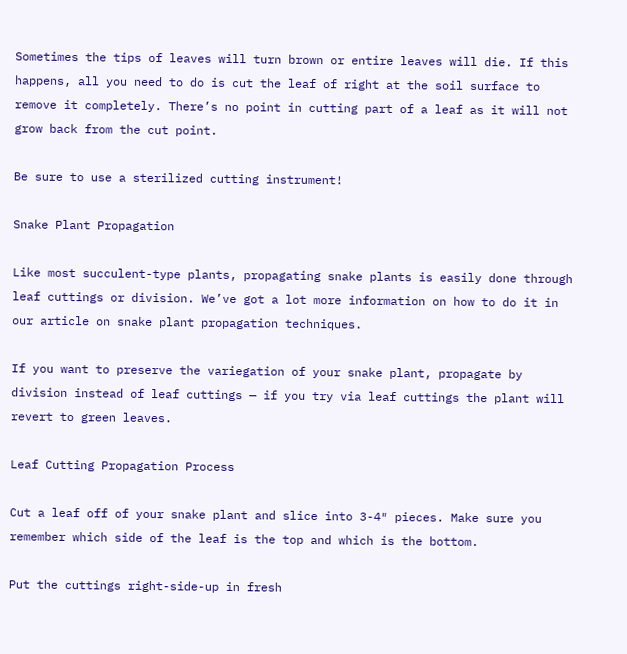Sometimes the tips of leaves will turn brown or entire leaves will die. If this happens, all you need to do is cut the leaf of right at the soil surface to remove it completely. There’s no point in cutting part of a leaf as it will not grow back from the cut point.

Be sure to use a sterilized cutting instrument!

Snake Plant Propagation

Like most succulent-type plants, propagating snake plants is easily done through leaf cuttings or division. We’ve got a lot more information on how to do it in our article on snake plant propagation techniques.

If you want to preserve the variegation of your snake plant, propagate by division instead of leaf cuttings — if you try via leaf cuttings the plant will revert to green leaves.

Leaf Cutting Propagation Process

Cut a leaf off of your snake plant and slice into 3-4″ pieces. Make sure you remember which side of the leaf is the top and which is the bottom.

Put the cuttings right-side-up in fresh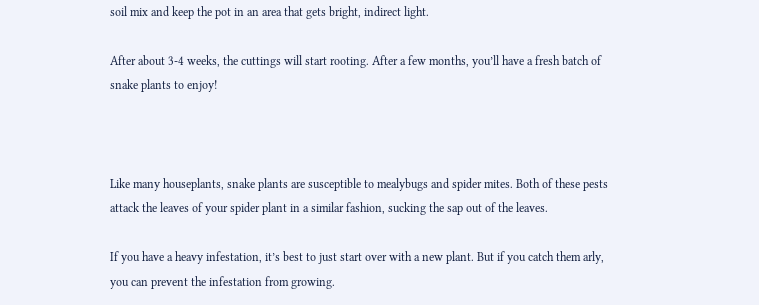soil mix and keep the pot in an area that gets bright, indirect light.

After about 3-4 weeks, the cuttings will start rooting. After a few months, you’ll have a fresh batch of snake plants to enjoy!



Like many houseplants, snake plants are susceptible to mealybugs and spider mites. Both of these pests attack the leaves of your spider plant in a similar fashion, sucking the sap out of the leaves.

If you have a heavy infestation, it’s best to just start over with a new plant. But if you catch them arly, you can prevent the infestation from growing.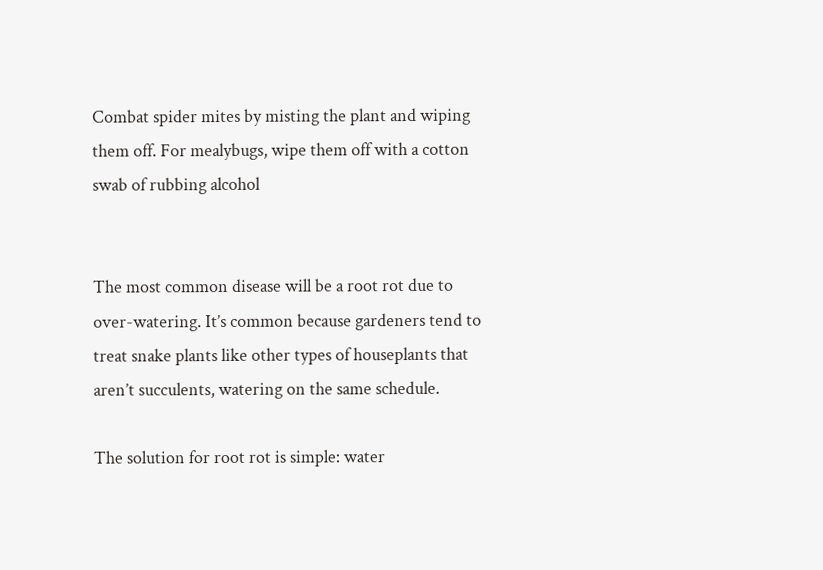Combat spider mites by misting the plant and wiping them off. For mealybugs, wipe them off with a cotton swab of rubbing alcohol


The most common disease will be a root rot due to over-watering. It’s common because gardeners tend to treat snake plants like other types of houseplants that aren’t succulents, watering on the same schedule.

The solution for root rot is simple: water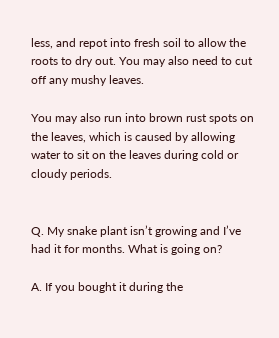less, and repot into fresh soil to allow the roots to dry out. You may also need to cut off any mushy leaves.

You may also run into brown rust spots on the leaves, which is caused by allowing water to sit on the leaves during cold or cloudy periods.


Q. My snake plant isn’t growing and I’ve had it for months. What is going on?

A. If you bought it during the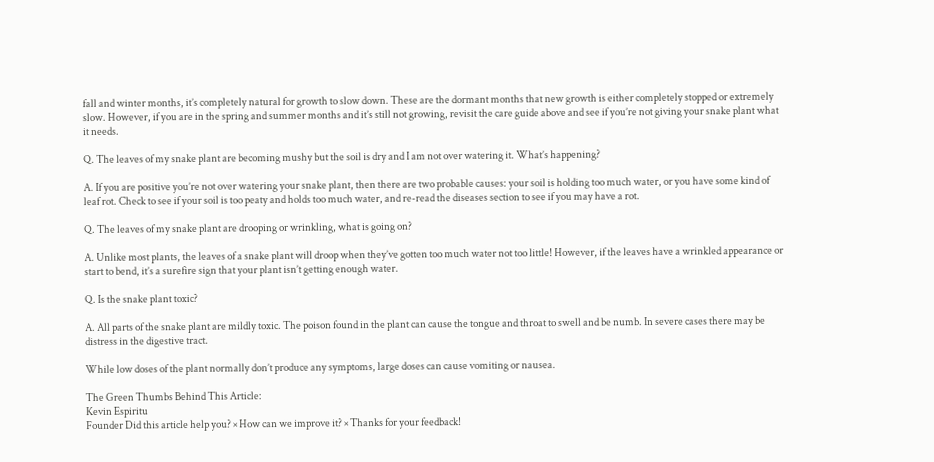fall and winter months, it’s completely natural for growth to slow down. These are the dormant months that new growth is either completely stopped or extremely slow. However, if you are in the spring and summer months and it’s still not growing, revisit the care guide above and see if you’re not giving your snake plant what it needs.

Q. The leaves of my snake plant are becoming mushy but the soil is dry and I am not over watering it. What’s happening?

A. If you are positive you’re not over watering your snake plant, then there are two probable causes: your soil is holding too much water, or you have some kind of leaf rot. Check to see if your soil is too peaty and holds too much water, and re-read the diseases section to see if you may have a rot.

Q. The leaves of my snake plant are drooping or wrinkling, what is going on?

A. Unlike most plants, the leaves of a snake plant will droop when they’ve gotten too much water not too little! However, if the leaves have a wrinkled appearance or start to bend, it’s a surefire sign that your plant isn’t getting enough water.

Q. Is the snake plant toxic?

A. All parts of the snake plant are mildly toxic. The poison found in the plant can cause the tongue and throat to swell and be numb. In severe cases there may be distress in the digestive tract.

While low doses of the plant normally don’t produce any symptoms, large doses can cause vomiting or nausea.

The Green Thumbs Behind This Article:
Kevin Espiritu
Founder Did this article help you? × How can we improve it? × Thanks for your feedback!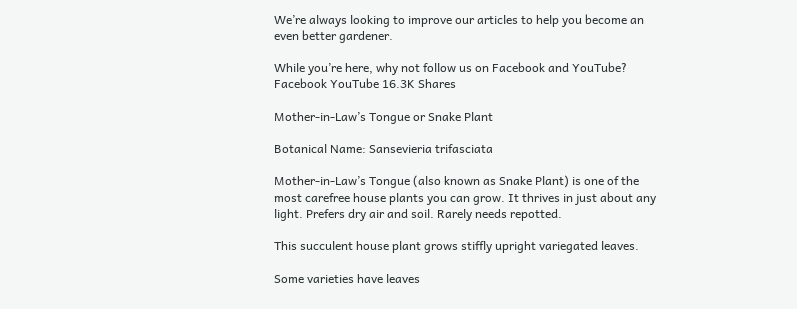We’re always looking to improve our articles to help you become an even better gardener.

While you’re here, why not follow us on Facebook and YouTube? Facebook YouTube 16.3K Shares

Mother-in-Law’s Tongue or Snake Plant

Botanical Name: Sansevieria trifasciata

Mother-in-Law’s Tongue (also known as Snake Plant) is one of the most carefree house plants you can grow. It thrives in just about any light. Prefers dry air and soil. Rarely needs repotted.

This succulent house plant grows stiffly upright variegated leaves.

Some varieties have leaves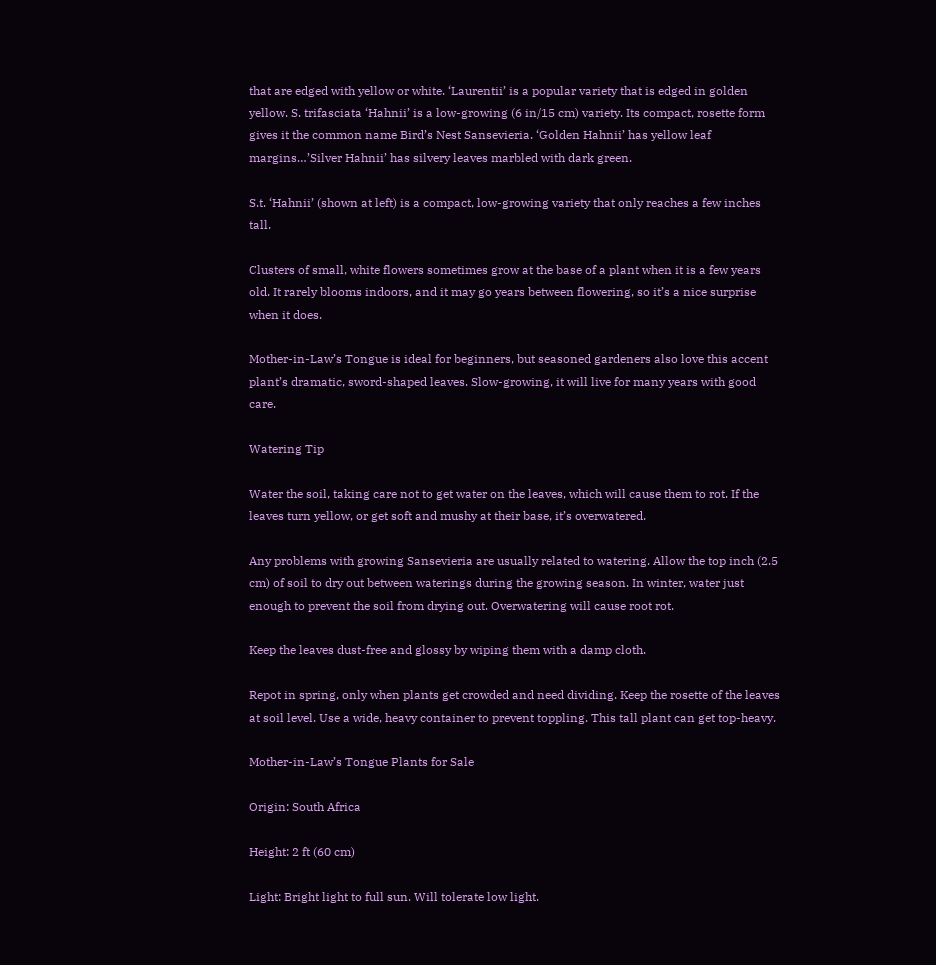that are edged with yellow or white. ‘Laurentii’ is a popular variety that is edged in golden yellow. S. trifasciata ‘Hahnii’ is a low-growing (6 in/15 cm) variety. Its compact, rosette form gives it the common name Bird’s Nest Sansevieria. ‘Golden Hahnii’ has yellow leaf margins…’Silver Hahnii’ has silvery leaves marbled with dark green.

S.t. ‘Hahnii’ (shown at left) is a compact, low-growing variety that only reaches a few inches tall.

Clusters of small, white flowers sometimes grow at the base of a plant when it is a few years old. It rarely blooms indoors, and it may go years between flowering, so it’s a nice surprise when it does.

Mother-in-Law’s Tongue is ideal for beginners, but seasoned gardeners also love this accent plant’s dramatic, sword-shaped leaves. Slow-growing, it will live for many years with good care.

Watering Tip

Water the soil, taking care not to get water on the leaves, which will cause them to rot. If the leaves turn yellow, or get soft and mushy at their base, it’s overwatered.

Any problems with growing Sansevieria are usually related to watering. Allow the top inch (2.5 cm) of soil to dry out between waterings during the growing season. In winter, water just enough to prevent the soil from drying out. Overwatering will cause root rot.

Keep the leaves dust-free and glossy by wiping them with a damp cloth.

Repot in spring, only when plants get crowded and need dividing. Keep the rosette of the leaves at soil level. Use a wide, heavy container to prevent toppling. This tall plant can get top-heavy.

Mother-in-Law’s Tongue Plants for Sale

Origin: South Africa

Height: 2 ft (60 cm)

Light: Bright light to full sun. Will tolerate low light.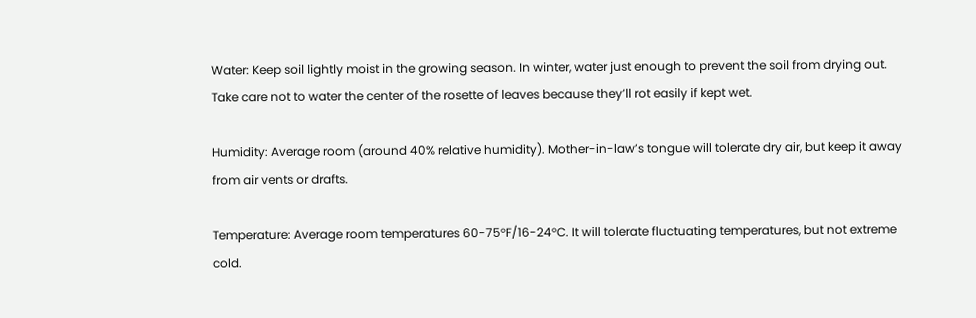Water: Keep soil lightly moist in the growing season. In winter, water just enough to prevent the soil from drying out. Take care not to water the center of the rosette of leaves because they’ll rot easily if kept wet.

Humidity: Average room (around 40% relative humidity). Mother-in-law’s tongue will tolerate dry air, but keep it away from air vents or drafts.

Temperature: Average room temperatures 60-75°F/16-24°C. It will tolerate fluctuating temperatures, but not extreme cold.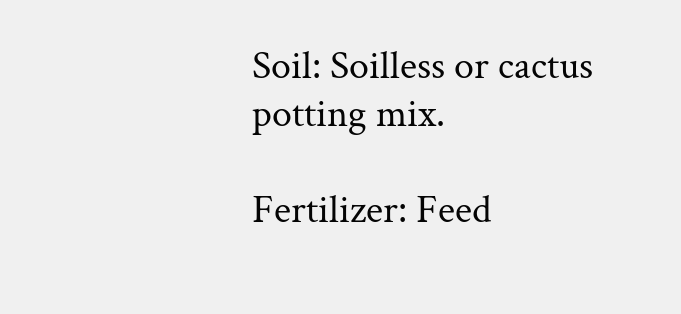Soil: Soilless or cactus potting mix.

Fertilizer: Feed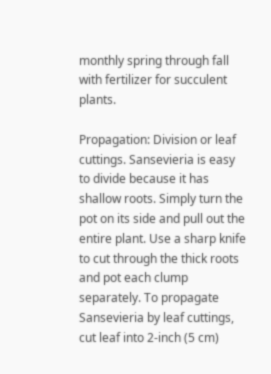monthly spring through fall with fertilizer for succulent plants.

Propagation: Division or leaf cuttings. Sansevieria is easy to divide because it has shallow roots. Simply turn the pot on its side and pull out the entire plant. Use a sharp knife to cut through the thick roots and pot each clump separately. To propagate Sansevieria by leaf cuttings, cut leaf into 2-inch (5 cm)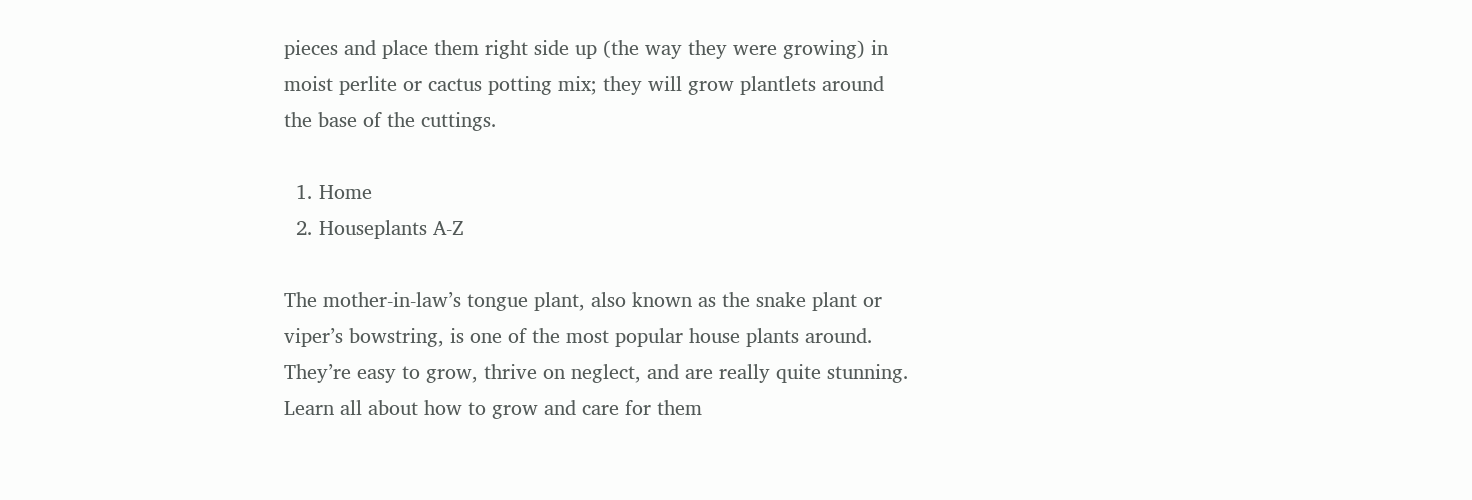pieces and place them right side up (the way they were growing) in moist perlite or cactus potting mix; they will grow plantlets around the base of the cuttings.

  1. Home
  2. Houseplants A-Z

The mother-in-law’s tongue plant, also known as the snake plant or viper’s bowstring, is one of the most popular house plants around. They’re easy to grow, thrive on neglect, and are really quite stunning. Learn all about how to grow and care for them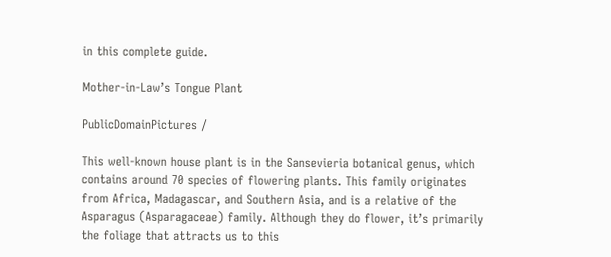in this complete guide.

Mother-in-Law’s Tongue Plant

PublicDomainPictures /

This well-known house plant is in the Sansevieria botanical genus, which contains around 70 species of flowering plants. This family originates from Africa, Madagascar, and Southern Asia, and is a relative of the Asparagus (Asparagaceae) family. Although they do flower, it’s primarily the foliage that attracts us to this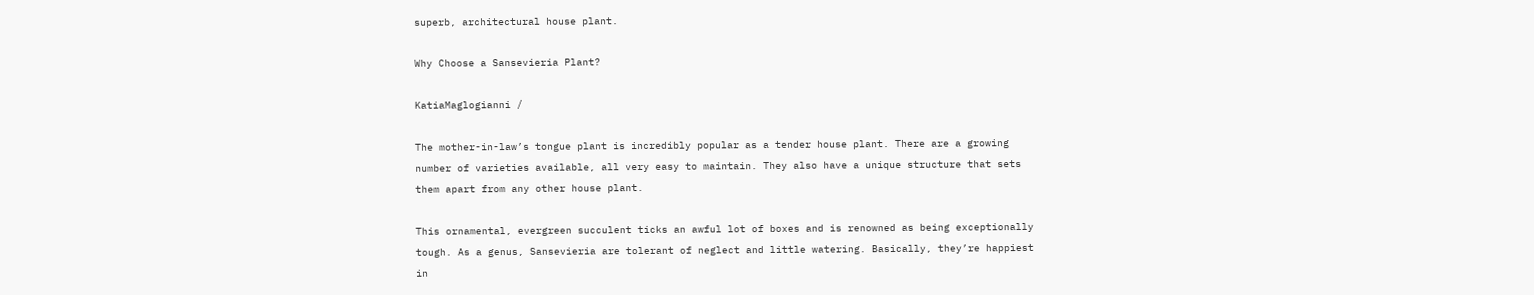superb, architectural house plant.

Why Choose a Sansevieria Plant?

KatiaMaglogianni /

The mother-in-law’s tongue plant is incredibly popular as a tender house plant. There are a growing number of varieties available, all very easy to maintain. They also have a unique structure that sets them apart from any other house plant.

This ornamental, evergreen succulent ticks an awful lot of boxes and is renowned as being exceptionally tough. As a genus, Sansevieria are tolerant of neglect and little watering. Basically, they’re happiest in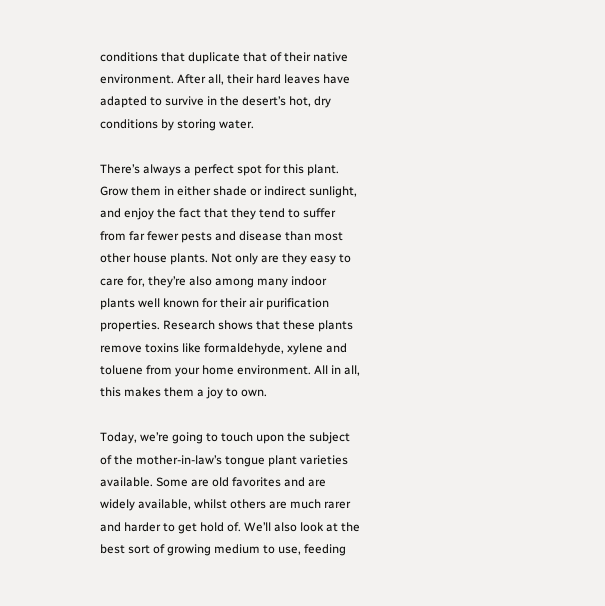conditions that duplicate that of their native environment. After all, their hard leaves have adapted to survive in the desert’s hot, dry conditions by storing water.

There’s always a perfect spot for this plant. Grow them in either shade or indirect sunlight, and enjoy the fact that they tend to suffer from far fewer pests and disease than most other house plants. Not only are they easy to care for, they’re also among many indoor plants well known for their air purification properties. Research shows that these plants remove toxins like formaldehyde, xylene and toluene from your home environment. All in all, this makes them a joy to own.

Today, we’re going to touch upon the subject of the mother-in-law’s tongue plant varieties available. Some are old favorites and are widely available, whilst others are much rarer and harder to get hold of. We’ll also look at the best sort of growing medium to use, feeding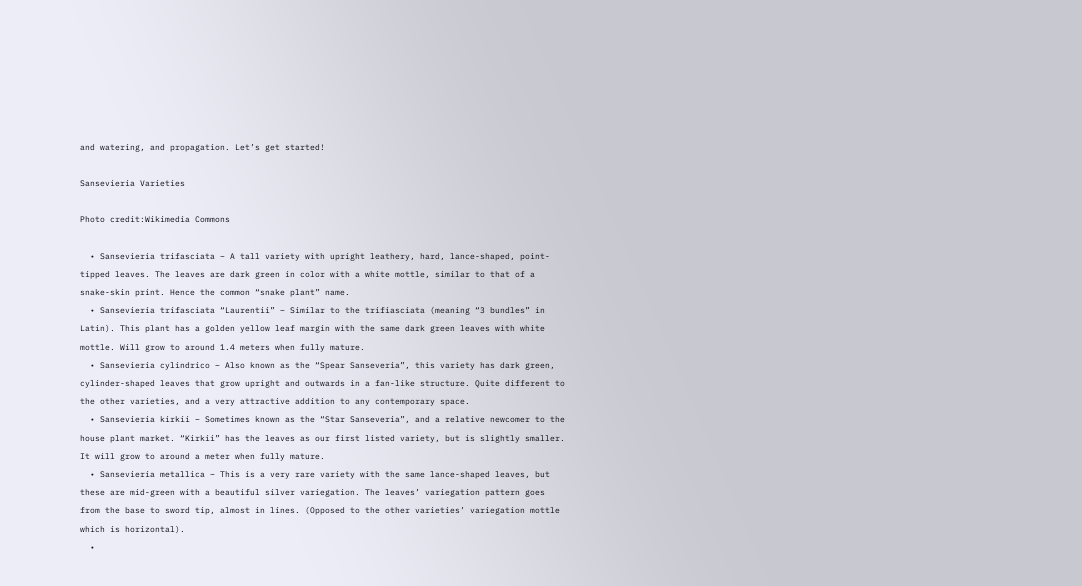and watering, and propagation. Let’s get started!

Sansevieria Varieties

Photo credit:Wikimedia Commons

  • Sansevieria trifasciata – A tall variety with upright leathery, hard, lance-shaped, point-tipped leaves. The leaves are dark green in color with a white mottle, similar to that of a snake-skin print. Hence the common “snake plant” name.
  • Sansevieria trifasciata “Laurentii” – Similar to the trifiasciata (meaning “3 bundles” in Latin). This plant has a golden yellow leaf margin with the same dark green leaves with white mottle. Will grow to around 1.4 meters when fully mature.
  • Sansevieria cylindrico – Also known as the “Spear Sanseveria”, this variety has dark green, cylinder-shaped leaves that grow upright and outwards in a fan-like structure. Quite different to the other varieties, and a very attractive addition to any contemporary space.
  • Sansevieria kirkii – Sometimes known as the “Star Sanseveria”, and a relative newcomer to the house plant market. “Kirkii” has the leaves as our first listed variety, but is slightly smaller. It will grow to around a meter when fully mature.
  • Sansevieria metallica – This is a very rare variety with the same lance-shaped leaves, but these are mid-green with a beautiful silver variegation. The leaves’ variegation pattern goes from the base to sword tip, almost in lines. (Opposed to the other varieties’ variegation mottle which is horizontal).
  •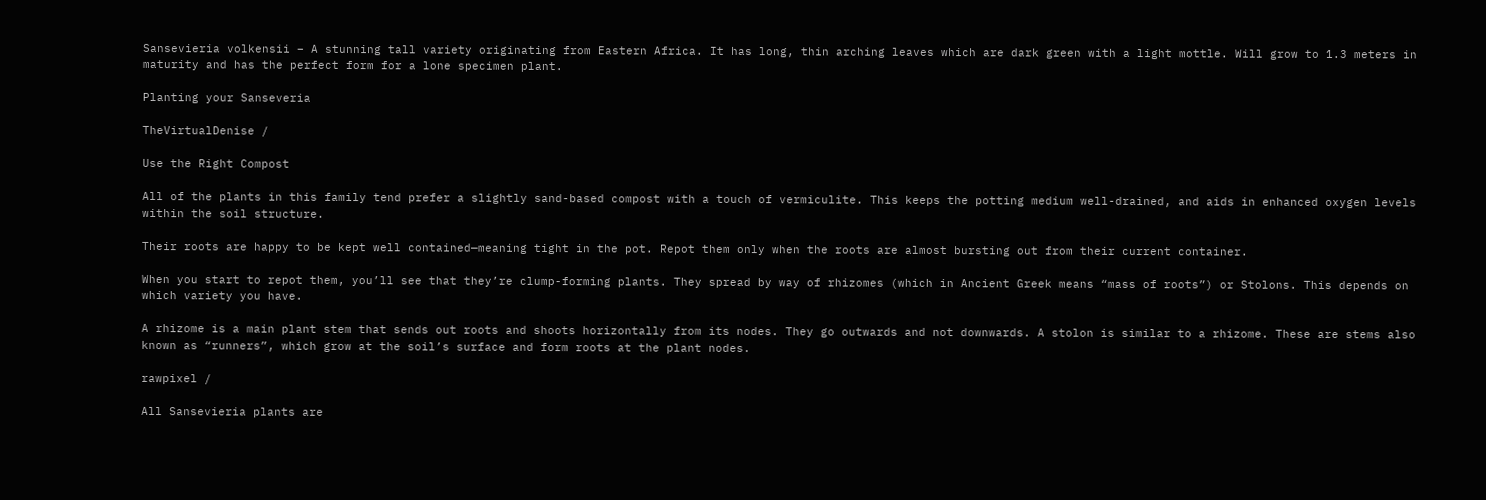Sansevieria volkensii – A stunning tall variety originating from Eastern Africa. It has long, thin arching leaves which are dark green with a light mottle. Will grow to 1.3 meters in maturity and has the perfect form for a lone specimen plant.

Planting your Sanseveria

TheVirtualDenise /

Use the Right Compost

All of the plants in this family tend prefer a slightly sand-based compost with a touch of vermiculite. This keeps the potting medium well-drained, and aids in enhanced oxygen levels within the soil structure.

Their roots are happy to be kept well contained—meaning tight in the pot. Repot them only when the roots are almost bursting out from their current container.

When you start to repot them, you’ll see that they’re clump-forming plants. They spread by way of rhizomes (which in Ancient Greek means “mass of roots”) or Stolons. This depends on which variety you have.

A rhizome is a main plant stem that sends out roots and shoots horizontally from its nodes. They go outwards and not downwards. A stolon is similar to a rhizome. These are stems also known as “runners”, which grow at the soil’s surface and form roots at the plant nodes.

rawpixel /

All Sansevieria plants are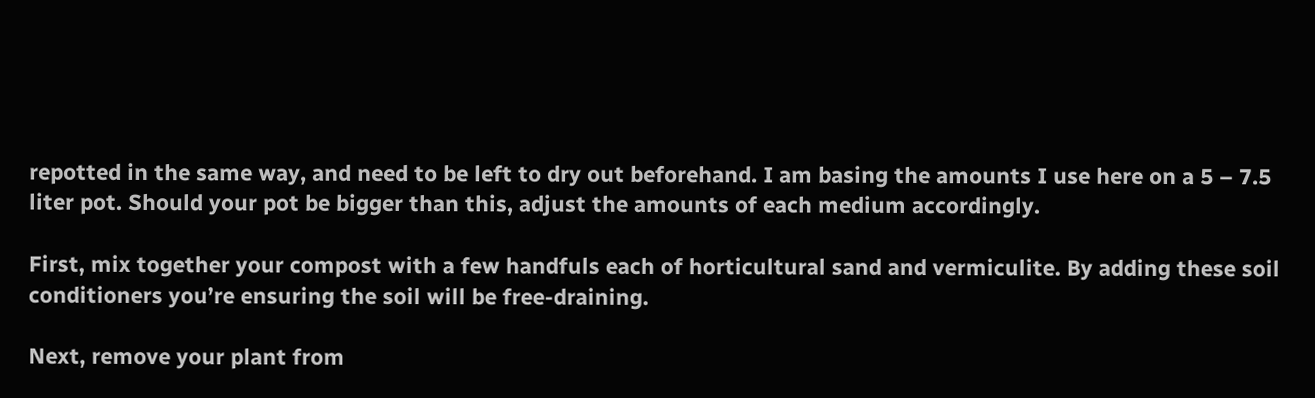repotted in the same way, and need to be left to dry out beforehand. I am basing the amounts I use here on a 5 – 7.5 liter pot. Should your pot be bigger than this, adjust the amounts of each medium accordingly.

First, mix together your compost with a few handfuls each of horticultural sand and vermiculite. By adding these soil conditioners you’re ensuring the soil will be free-draining.

Next, remove your plant from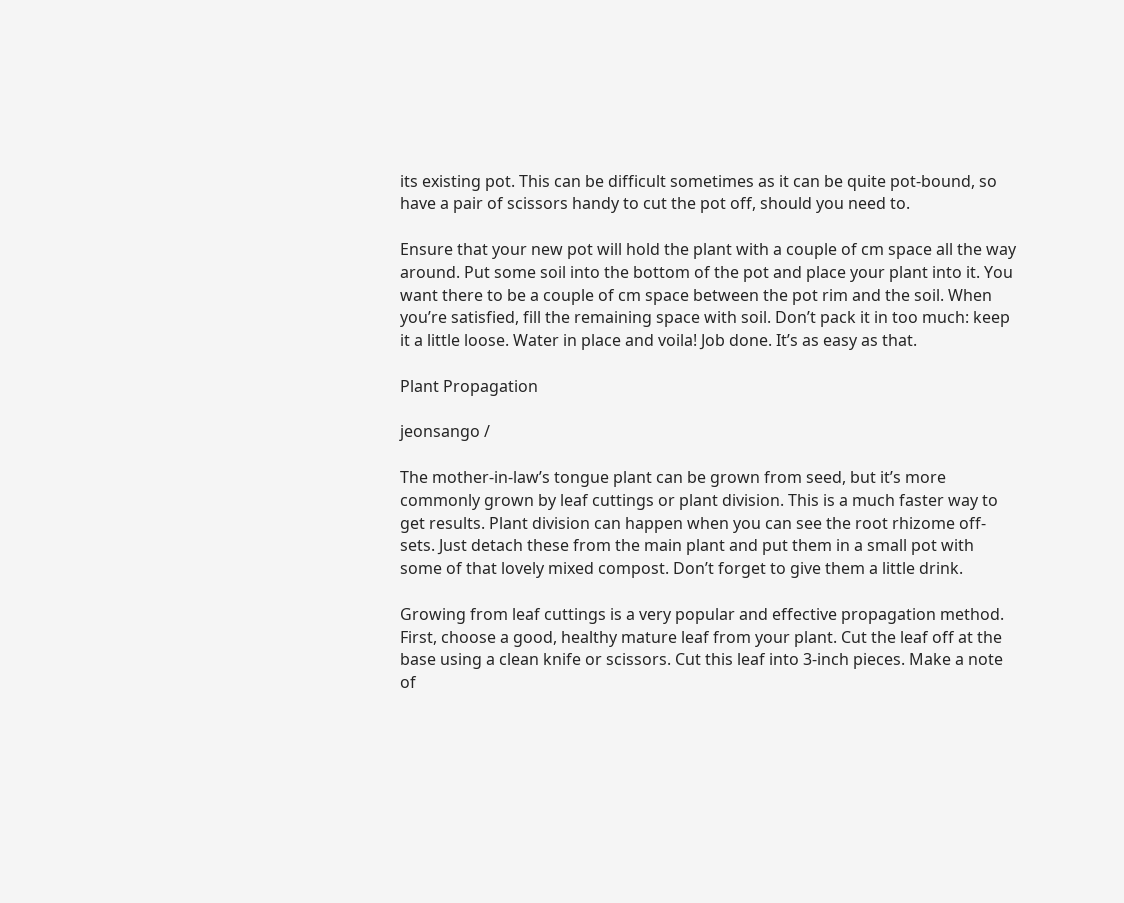its existing pot. This can be difficult sometimes as it can be quite pot-bound, so have a pair of scissors handy to cut the pot off, should you need to.

Ensure that your new pot will hold the plant with a couple of cm space all the way around. Put some soil into the bottom of the pot and place your plant into it. You want there to be a couple of cm space between the pot rim and the soil. When you’re satisfied, fill the remaining space with soil. Don’t pack it in too much: keep it a little loose. Water in place and voila! Job done. It’s as easy as that.

Plant Propagation

jeonsango /

The mother-in-law’s tongue plant can be grown from seed, but it’s more commonly grown by leaf cuttings or plant division. This is a much faster way to get results. Plant division can happen when you can see the root rhizome off-sets. Just detach these from the main plant and put them in a small pot with some of that lovely mixed compost. Don’t forget to give them a little drink.

Growing from leaf cuttings is a very popular and effective propagation method. First, choose a good, healthy mature leaf from your plant. Cut the leaf off at the base using a clean knife or scissors. Cut this leaf into 3-inch pieces. Make a note of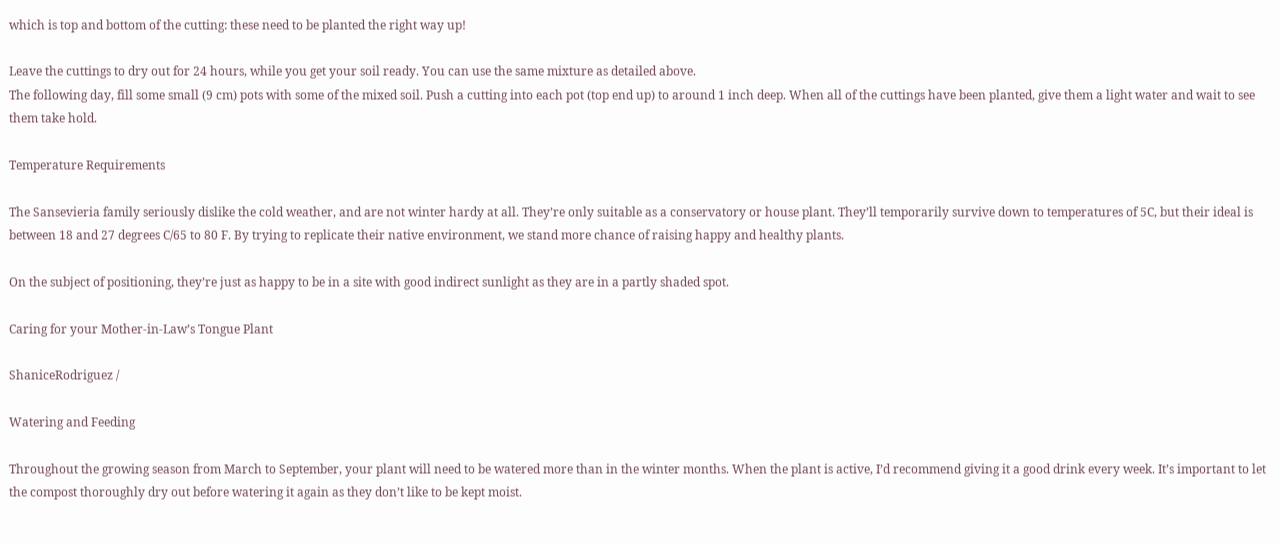which is top and bottom of the cutting: these need to be planted the right way up!

Leave the cuttings to dry out for 24 hours, while you get your soil ready. You can use the same mixture as detailed above.
The following day, fill some small (9 cm) pots with some of the mixed soil. Push a cutting into each pot (top end up) to around 1 inch deep. When all of the cuttings have been planted, give them a light water and wait to see them take hold.

Temperature Requirements

The Sansevieria family seriously dislike the cold weather, and are not winter hardy at all. They’re only suitable as a conservatory or house plant. They’ll temporarily survive down to temperatures of 5C, but their ideal is between 18 and 27 degrees C/65 to 80 F. By trying to replicate their native environment, we stand more chance of raising happy and healthy plants.

On the subject of positioning, they’re just as happy to be in a site with good indirect sunlight as they are in a partly shaded spot.

Caring for your Mother-in-Law’s Tongue Plant

ShaniceRodriguez /

Watering and Feeding

Throughout the growing season from March to September, your plant will need to be watered more than in the winter months. When the plant is active, I’d recommend giving it a good drink every week. It’s important to let the compost thoroughly dry out before watering it again as they don’t like to be kept moist.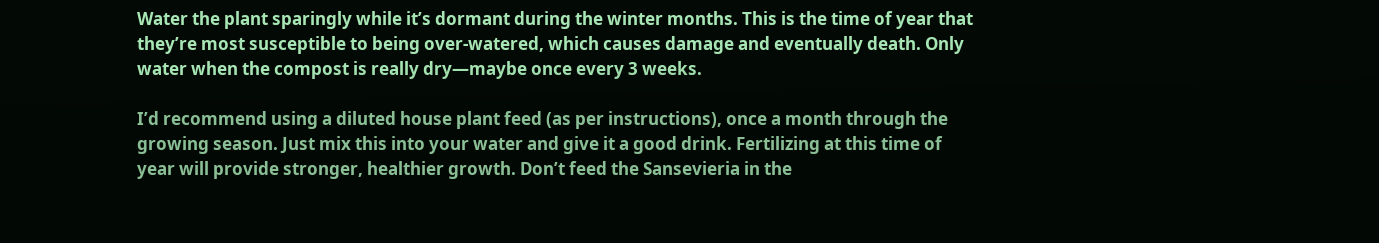Water the plant sparingly while it’s dormant during the winter months. This is the time of year that they’re most susceptible to being over-watered, which causes damage and eventually death. Only water when the compost is really dry—maybe once every 3 weeks.

I’d recommend using a diluted house plant feed (as per instructions), once a month through the growing season. Just mix this into your water and give it a good drink. Fertilizing at this time of year will provide stronger, healthier growth. Don’t feed the Sansevieria in the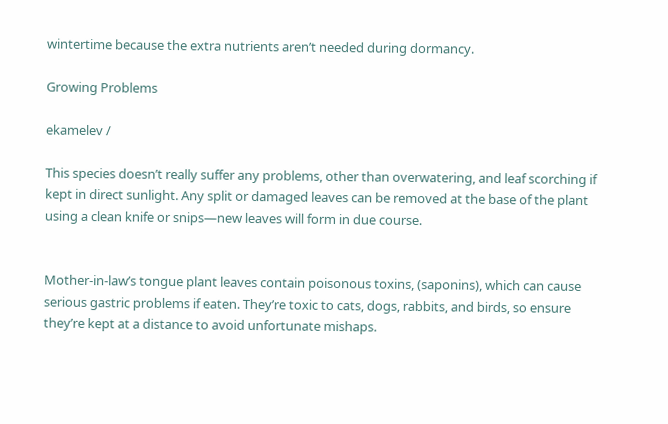wintertime because the extra nutrients aren’t needed during dormancy.

Growing Problems

ekamelev /

This species doesn’t really suffer any problems, other than overwatering, and leaf scorching if kept in direct sunlight. Any split or damaged leaves can be removed at the base of the plant using a clean knife or snips—new leaves will form in due course.


Mother-in-law’s tongue plant leaves contain poisonous toxins, (saponins), which can cause serious gastric problems if eaten. They’re toxic to cats, dogs, rabbits, and birds, so ensure they’re kept at a distance to avoid unfortunate mishaps.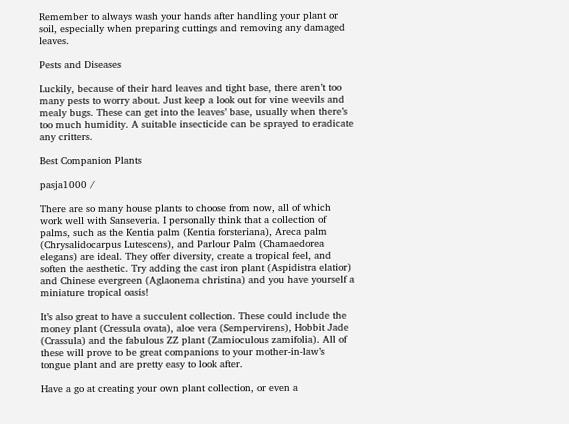Remember to always wash your hands after handling your plant or soil, especially when preparing cuttings and removing any damaged leaves.

Pests and Diseases

Luckily, because of their hard leaves and tight base, there aren’t too many pests to worry about. Just keep a look out for vine weevils and mealy bugs. These can get into the leaves’ base, usually when there’s too much humidity. A suitable insecticide can be sprayed to eradicate any critters.

Best Companion Plants

pasja1000 /

There are so many house plants to choose from now, all of which work well with Sanseveria. I personally think that a collection of palms, such as the Kentia palm (Kentia forsteriana), Areca palm (Chrysalidocarpus Lutescens), and Parlour Palm (Chamaedorea elegans) are ideal. They offer diversity, create a tropical feel, and soften the aesthetic. Try adding the cast iron plant (Aspidistra elatior) and Chinese evergreen (Aglaonema christina) and you have yourself a miniature tropical oasis!

It’s also great to have a succulent collection. These could include the money plant (Cressula ovata), aloe vera (Sempervirens), Hobbit Jade (Crassula) and the fabulous ZZ plant (Zamioculous zamifolia). All of these will prove to be great companions to your mother-in-law’s tongue plant and are pretty easy to look after.

Have a go at creating your own plant collection, or even a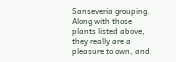Sanseveria grouping. Along with those plants listed above, they really are a pleasure to own, and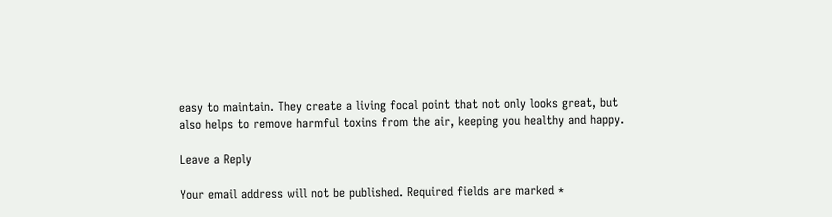easy to maintain. They create a living focal point that not only looks great, but also helps to remove harmful toxins from the air, keeping you healthy and happy.

Leave a Reply

Your email address will not be published. Required fields are marked *